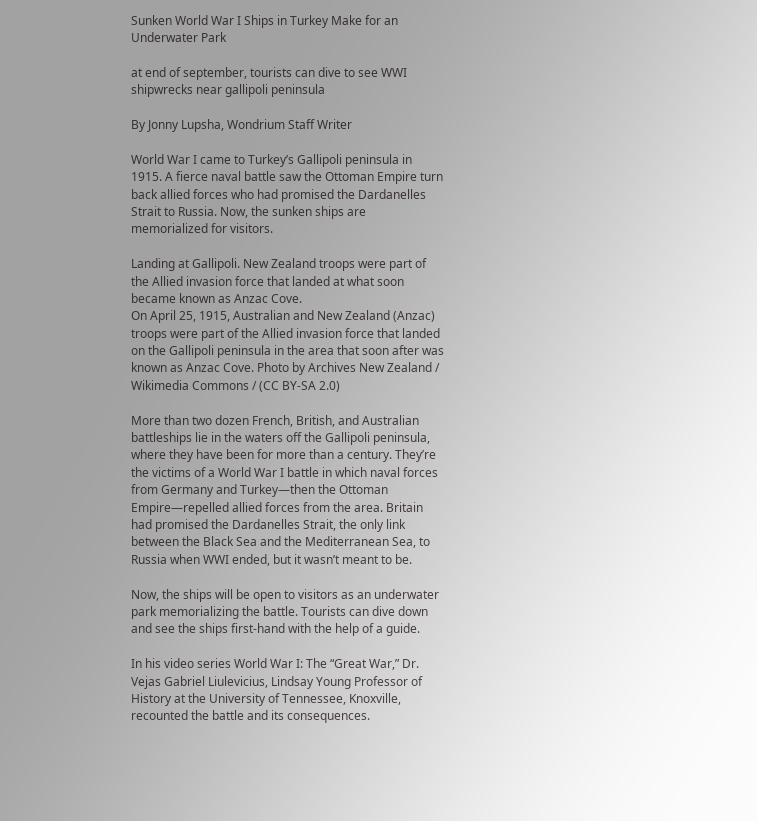Sunken World War I Ships in Turkey Make for an Underwater Park

at end of september, tourists can dive to see WWI shipwrecks near gallipoli peninsula

By Jonny Lupsha, Wondrium Staff Writer

World War I came to Turkey’s Gallipoli peninsula in 1915. A fierce naval battle saw the Ottoman Empire turn back allied forces who had promised the Dardanelles Strait to Russia. Now, the sunken ships are memorialized for visitors.

Landing at Gallipoli. New Zealand troops were part of the Allied invasion force that landed at what soon became known as Anzac Cove.
On April 25, 1915, Australian and New Zealand (Anzac) troops were part of the Allied invasion force that landed on the Gallipoli peninsula in the area that soon after was known as Anzac Cove. Photo by Archives New Zealand / Wikimedia Commons / (CC BY-SA 2.0)

More than two dozen French, British, and Australian battleships lie in the waters off the Gallipoli peninsula, where they have been for more than a century. They’re the victims of a World War I battle in which naval forces from Germany and Turkey—then the Ottoman Empire—repelled allied forces from the area. Britain had promised the Dardanelles Strait, the only link between the Black Sea and the Mediterranean Sea, to Russia when WWI ended, but it wasn’t meant to be.

Now, the ships will be open to visitors as an underwater park memorializing the battle. Tourists can dive down and see the ships first-hand with the help of a guide.

In his video series World War I: The “Great War,” Dr. Vejas Gabriel Liulevicius, Lindsay Young Professor of History at the University of Tennessee, Knoxville, recounted the battle and its consequences.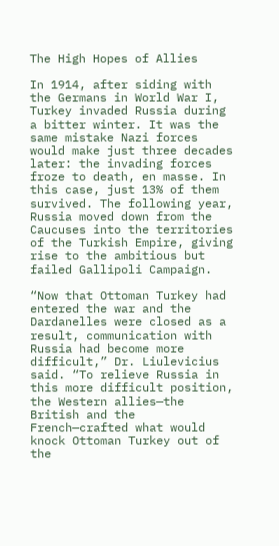The High Hopes of Allies

In 1914, after siding with the Germans in World War I, Turkey invaded Russia during a bitter winter. It was the same mistake Nazi forces would make just three decades later: the invading forces froze to death, en masse. In this case, just 13% of them survived. The following year, Russia moved down from the Caucuses into the territories of the Turkish Empire, giving rise to the ambitious but failed Gallipoli Campaign.

“Now that Ottoman Turkey had entered the war and the Dardanelles were closed as a result, communication with Russia had become more difficult,” Dr. Liulevicius said. “To relieve Russia in this more difficult position, the Western allies—the British and the French—crafted what would knock Ottoman Turkey out of the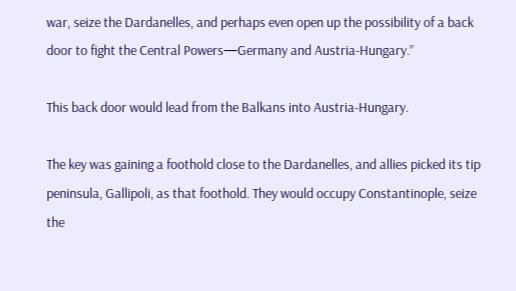war, seize the Dardanelles, and perhaps even open up the possibility of a back door to fight the Central Powers—Germany and Austria-Hungary.”

This back door would lead from the Balkans into Austria-Hungary.

The key was gaining a foothold close to the Dardanelles, and allies picked its tip peninsula, Gallipoli, as that foothold. They would occupy Constantinople, seize the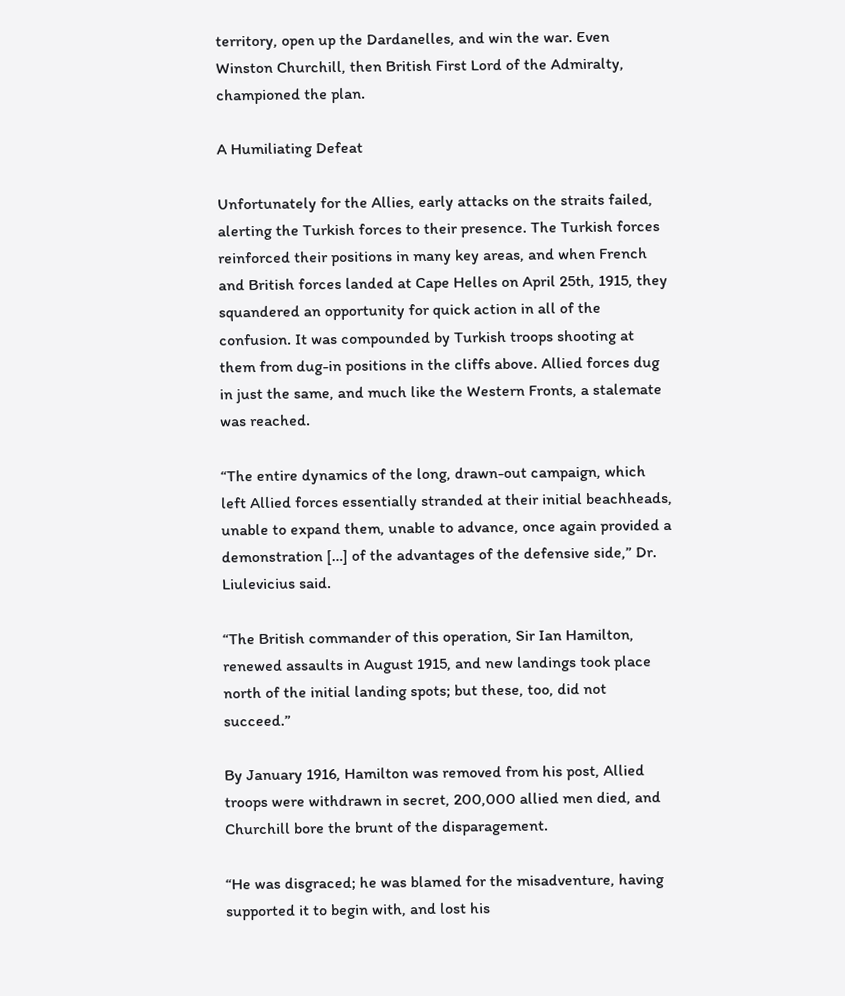territory, open up the Dardanelles, and win the war. Even Winston Churchill, then British First Lord of the Admiralty, championed the plan.

A Humiliating Defeat

Unfortunately for the Allies, early attacks on the straits failed, alerting the Turkish forces to their presence. The Turkish forces reinforced their positions in many key areas, and when French and British forces landed at Cape Helles on April 25th, 1915, they squandered an opportunity for quick action in all of the confusion. It was compounded by Turkish troops shooting at them from dug-in positions in the cliffs above. Allied forces dug in just the same, and much like the Western Fronts, a stalemate was reached.

“The entire dynamics of the long, drawn-out campaign, which left Allied forces essentially stranded at their initial beachheads, unable to expand them, unable to advance, once again provided a demonstration […] of the advantages of the defensive side,” Dr. Liulevicius said.

“The British commander of this operation, Sir Ian Hamilton, renewed assaults in August 1915, and new landings took place north of the initial landing spots; but these, too, did not succeed.”

By January 1916, Hamilton was removed from his post, Allied troops were withdrawn in secret, 200,000 allied men died, and Churchill bore the brunt of the disparagement.

“He was disgraced; he was blamed for the misadventure, having supported it to begin with, and lost his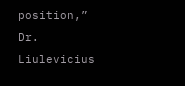position,” Dr. Liulevicius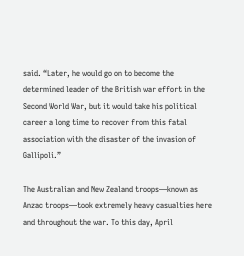said. “Later, he would go on to become the determined leader of the British war effort in the Second World War, but it would take his political career a long time to recover from this fatal association with the disaster of the invasion of Gallipoli.”

The Australian and New Zealand troops—known as Anzac troops—took extremely heavy casualties here and throughout the war. To this day, April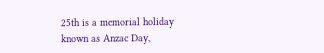25th is a memorial holiday known as Anzac Day,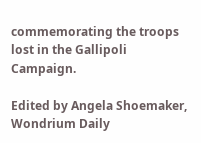commemorating the troops lost in the Gallipoli Campaign.

Edited by Angela Shoemaker, Wondrium Daily